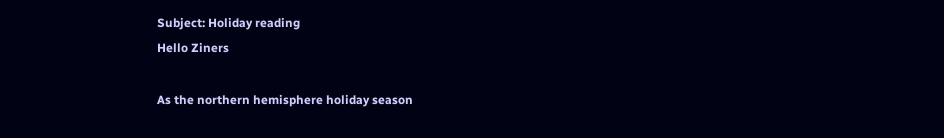Subject: Holiday reading
Hello Ziners

As the northern hemisphere holiday season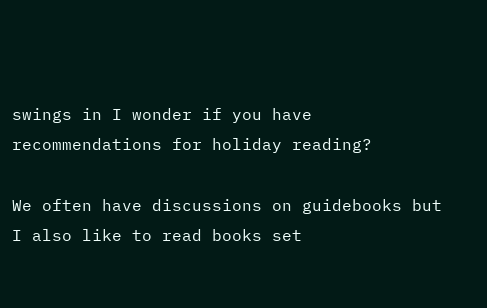swings in I wonder if you have recommendations for holiday reading?

We often have discussions on guidebooks but I also like to read books set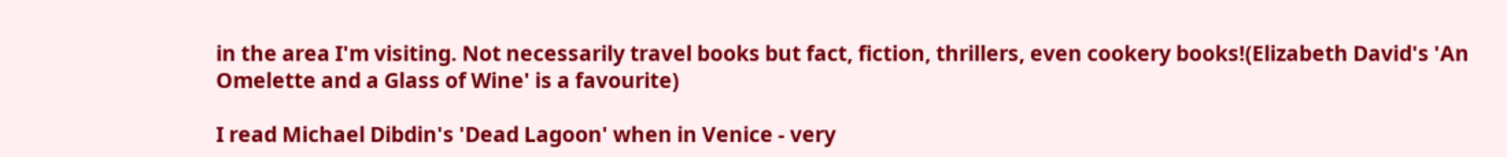in the area I'm visiting. Not necessarily travel books but fact, fiction, thrillers, even cookery books!(Elizabeth David's 'An Omelette and a Glass of Wine' is a favourite)

I read Michael Dibdin's 'Dead Lagoon' when in Venice - very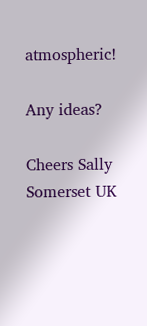atmospheric!

Any ideas?

Cheers Sally Somerset UK